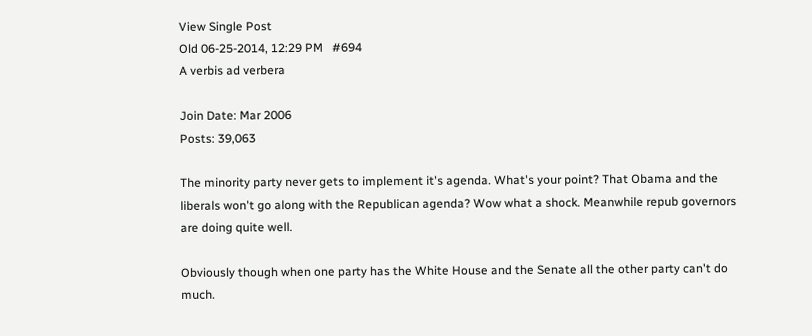View Single Post
Old 06-25-2014, 12:29 PM   #694
A verbis ad verbera

Join Date: Mar 2006
Posts: 39,063

The minority party never gets to implement it's agenda. What's your point? That Obama and the liberals won't go along with the Republican agenda? Wow what a shock. Meanwhile repub governors are doing quite well.

Obviously though when one party has the White House and the Senate all the other party can't do much.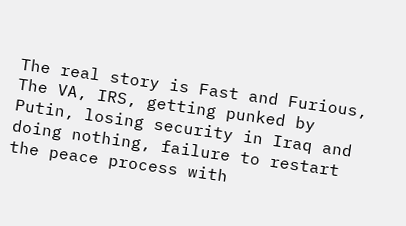The real story is Fast and Furious, The VA, IRS, getting punked by Putin, losing security in Iraq and doing nothing, failure to restart the peace process with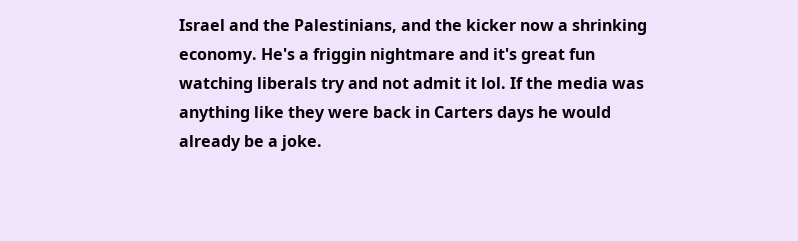Israel and the Palestinians, and the kicker now a shrinking economy. He's a friggin nightmare and it's great fun watching liberals try and not admit it lol. If the media was anything like they were back in Carters days he would already be a joke.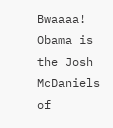Bwaaaa! Obama is the Josh McDaniels of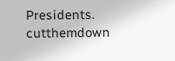Presidents.
cutthemdown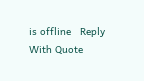is offline   Reply With Quote